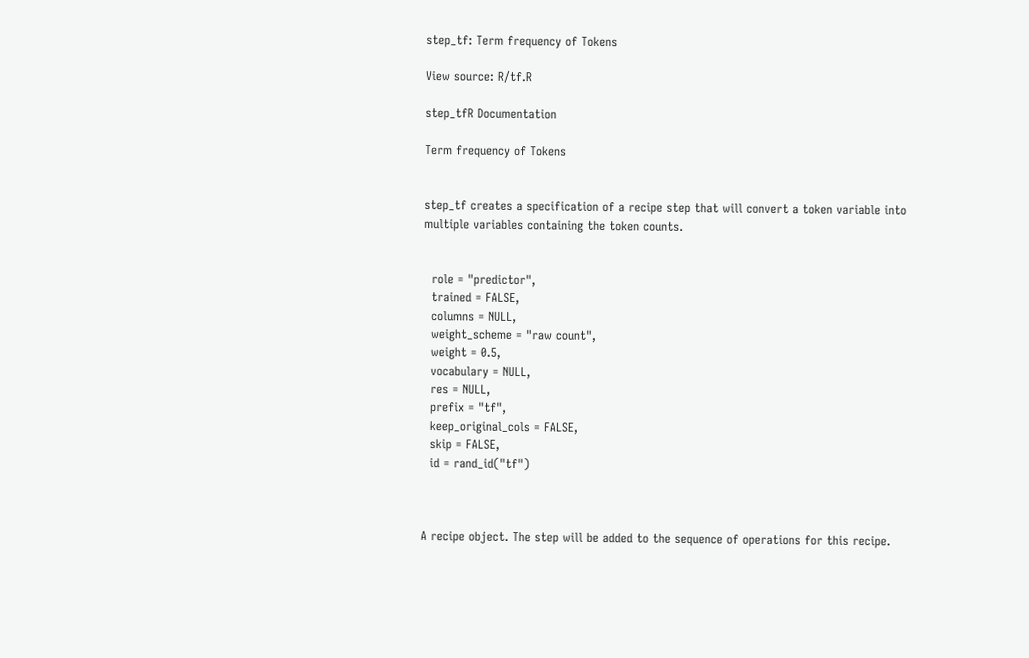step_tf: Term frequency of Tokens

View source: R/tf.R

step_tfR Documentation

Term frequency of Tokens


step_tf creates a specification of a recipe step that will convert a token variable into multiple variables containing the token counts.


  role = "predictor",
  trained = FALSE,
  columns = NULL,
  weight_scheme = "raw count",
  weight = 0.5,
  vocabulary = NULL,
  res = NULL,
  prefix = "tf",
  keep_original_cols = FALSE,
  skip = FALSE,
  id = rand_id("tf")



A recipe object. The step will be added to the sequence of operations for this recipe.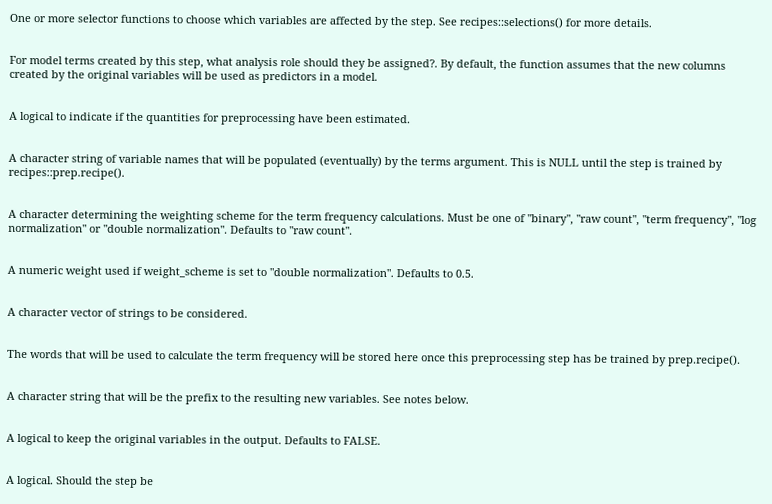One or more selector functions to choose which variables are affected by the step. See recipes::selections() for more details.


For model terms created by this step, what analysis role should they be assigned?. By default, the function assumes that the new columns created by the original variables will be used as predictors in a model.


A logical to indicate if the quantities for preprocessing have been estimated.


A character string of variable names that will be populated (eventually) by the terms argument. This is NULL until the step is trained by recipes::prep.recipe().


A character determining the weighting scheme for the term frequency calculations. Must be one of "binary", "raw count", "term frequency", "log normalization" or "double normalization". Defaults to "raw count".


A numeric weight used if weight_scheme is set to "double normalization". Defaults to 0.5.


A character vector of strings to be considered.


The words that will be used to calculate the term frequency will be stored here once this preprocessing step has be trained by prep.recipe().


A character string that will be the prefix to the resulting new variables. See notes below.


A logical to keep the original variables in the output. Defaults to FALSE.


A logical. Should the step be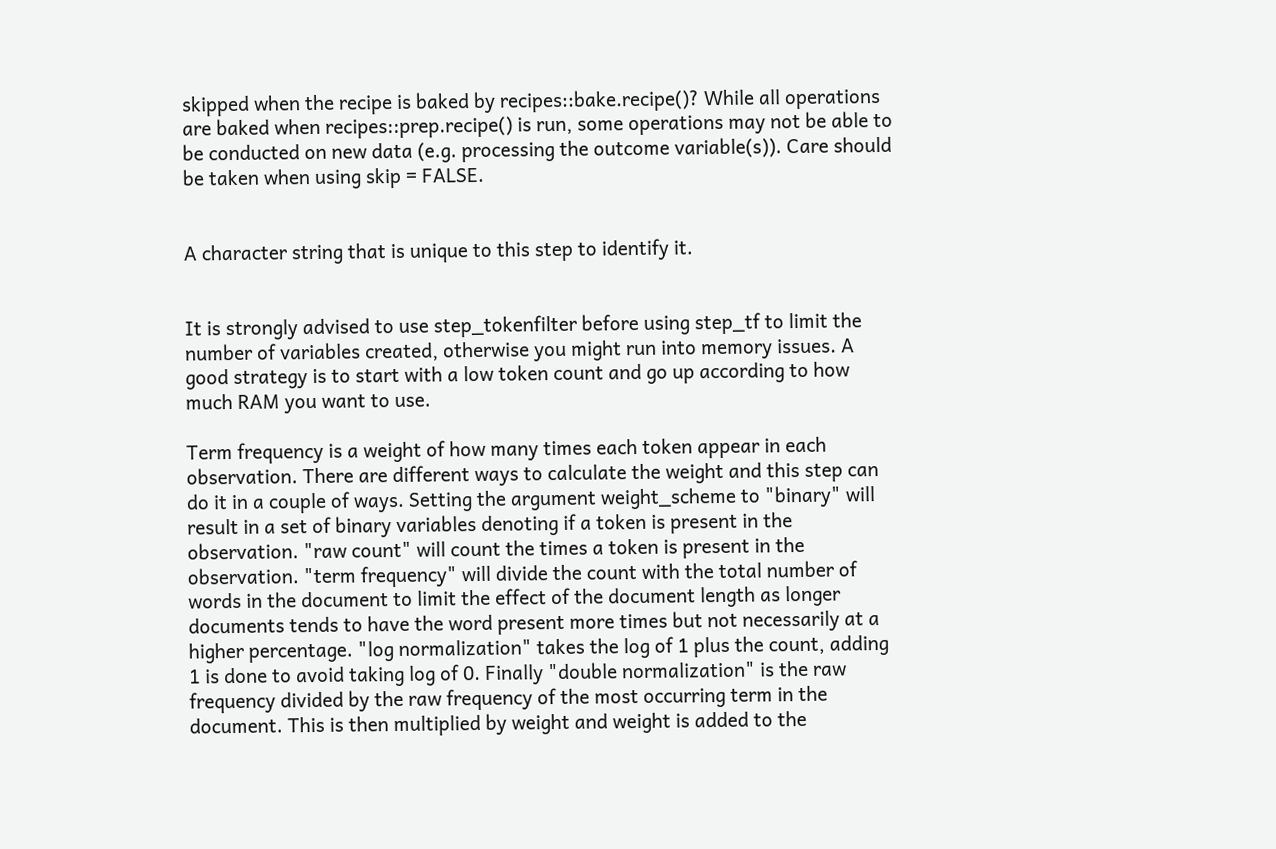skipped when the recipe is baked by recipes::bake.recipe()? While all operations are baked when recipes::prep.recipe() is run, some operations may not be able to be conducted on new data (e.g. processing the outcome variable(s)). Care should be taken when using skip = FALSE.


A character string that is unique to this step to identify it.


It is strongly advised to use step_tokenfilter before using step_tf to limit the number of variables created, otherwise you might run into memory issues. A good strategy is to start with a low token count and go up according to how much RAM you want to use.

Term frequency is a weight of how many times each token appear in each observation. There are different ways to calculate the weight and this step can do it in a couple of ways. Setting the argument weight_scheme to "binary" will result in a set of binary variables denoting if a token is present in the observation. "raw count" will count the times a token is present in the observation. "term frequency" will divide the count with the total number of words in the document to limit the effect of the document length as longer documents tends to have the word present more times but not necessarily at a higher percentage. "log normalization" takes the log of 1 plus the count, adding 1 is done to avoid taking log of 0. Finally "double normalization" is the raw frequency divided by the raw frequency of the most occurring term in the document. This is then multiplied by weight and weight is added to the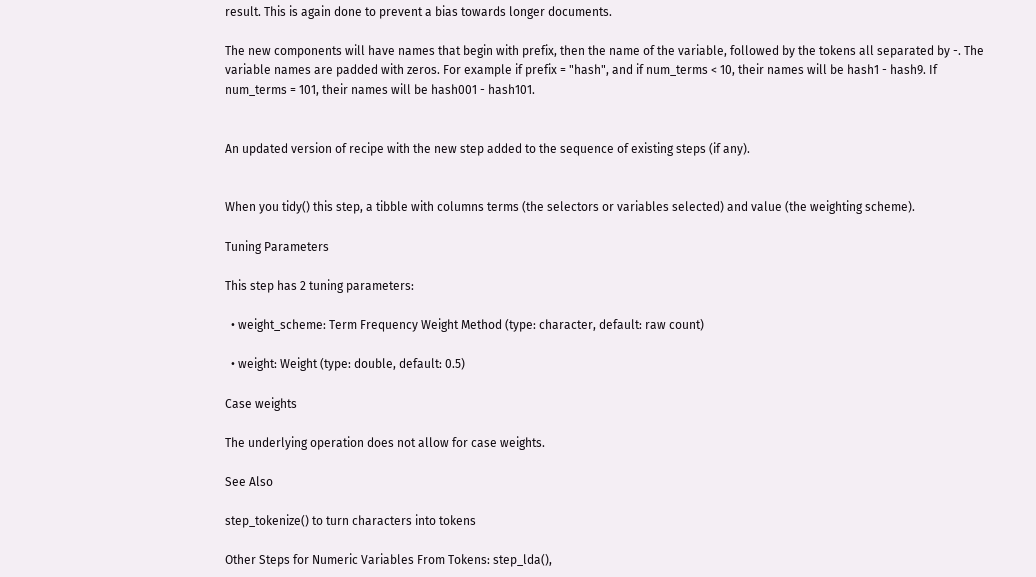result. This is again done to prevent a bias towards longer documents.

The new components will have names that begin with prefix, then the name of the variable, followed by the tokens all separated by -. The variable names are padded with zeros. For example if prefix = "hash", and if num_terms < 10, their names will be hash1 - hash9. If num_terms = 101, their names will be hash001 - hash101.


An updated version of recipe with the new step added to the sequence of existing steps (if any).


When you tidy() this step, a tibble with columns terms (the selectors or variables selected) and value (the weighting scheme).

Tuning Parameters

This step has 2 tuning parameters:

  • weight_scheme: Term Frequency Weight Method (type: character, default: raw count)

  • weight: Weight (type: double, default: 0.5)

Case weights

The underlying operation does not allow for case weights.

See Also

step_tokenize() to turn characters into tokens

Other Steps for Numeric Variables From Tokens: step_lda(),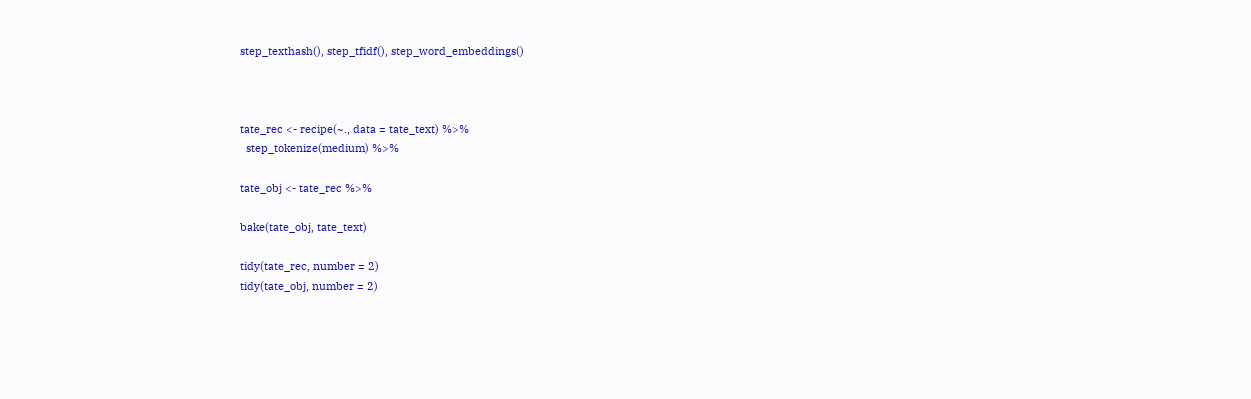step_texthash(), step_tfidf(), step_word_embeddings()



tate_rec <- recipe(~., data = tate_text) %>%
  step_tokenize(medium) %>%

tate_obj <- tate_rec %>%

bake(tate_obj, tate_text)

tidy(tate_rec, number = 2)
tidy(tate_obj, number = 2)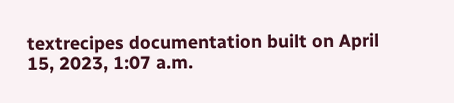textrecipes documentation built on April 15, 2023, 1:07 a.m.